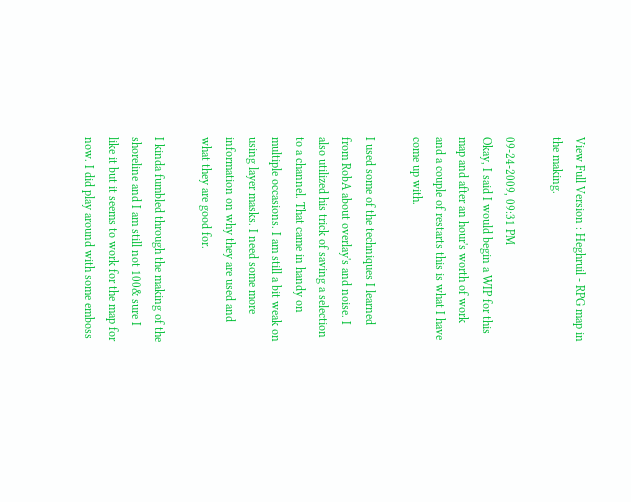View Full Version : Heghruil - RPG map in the making.

09-24-2009, 09:31 PM
Okay, I said I would begin a WIP for this map and after an hour's worth of work and a couple of restarts this is what I have come up with.

I used some of the techniques I learned from RobA about overlay's and noise. I also utilized his trick of saving a selection to a channel. That came in handy on multiple occasions. I am still a bit weak on using layer masks. I need some more information on why they are used and what they are good for.

I kinda fumbled through the making of the shoreline and I am still not 100& sure I like it but it seems to work for the map for now. I did play around with some emboss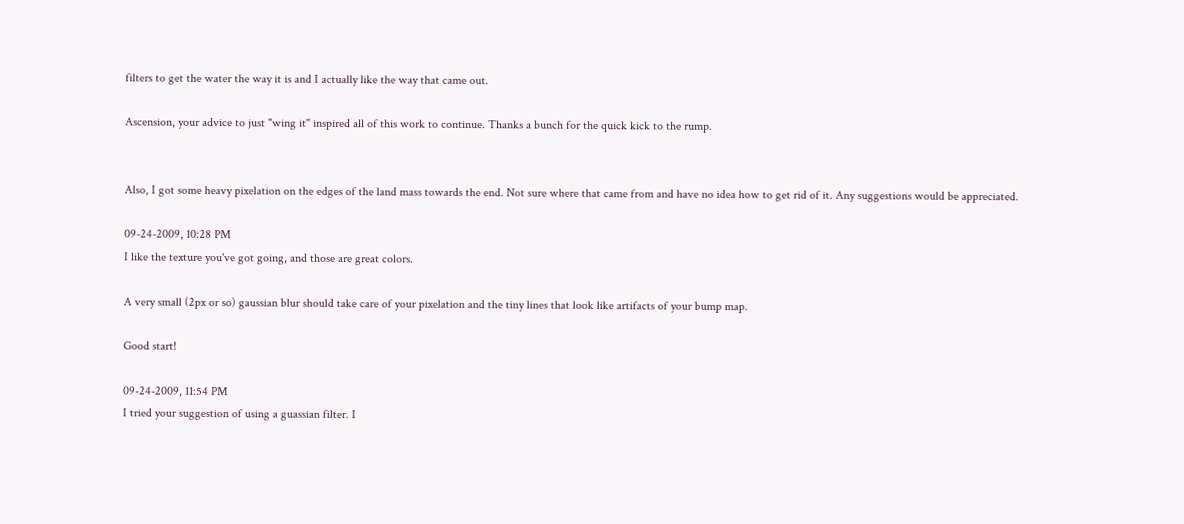filters to get the water the way it is and I actually like the way that came out.

Ascension, your advice to just "wing it" inspired all of this work to continue. Thanks a bunch for the quick kick to the rump.


Also, I got some heavy pixelation on the edges of the land mass towards the end. Not sure where that came from and have no idea how to get rid of it. Any suggestions would be appreciated.

09-24-2009, 10:28 PM
I like the texture you've got going, and those are great colors.

A very small (2px or so) gaussian blur should take care of your pixelation and the tiny lines that look like artifacts of your bump map.

Good start!

09-24-2009, 11:54 PM
I tried your suggestion of using a guassian filter. I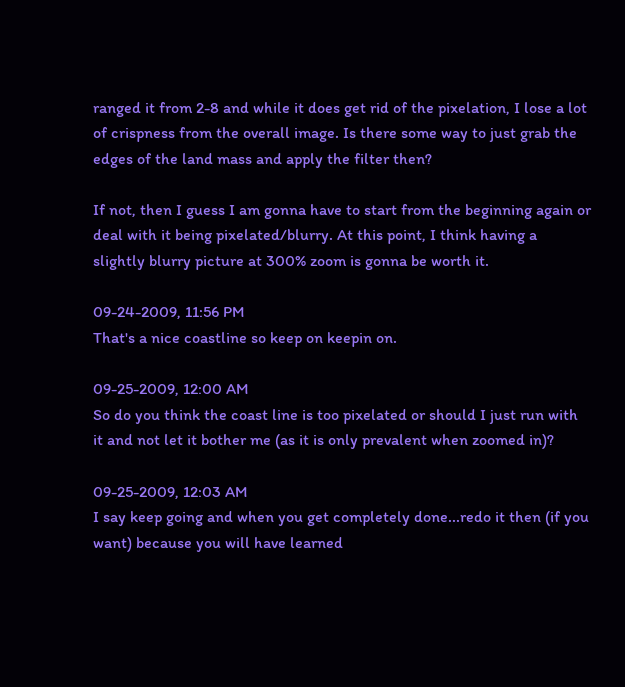ranged it from 2-8 and while it does get rid of the pixelation, I lose a lot of crispness from the overall image. Is there some way to just grab the edges of the land mass and apply the filter then?

If not, then I guess I am gonna have to start from the beginning again or deal with it being pixelated/blurry. At this point, I think having a slightly blurry picture at 300% zoom is gonna be worth it.

09-24-2009, 11:56 PM
That's a nice coastline so keep on keepin on.

09-25-2009, 12:00 AM
So do you think the coast line is too pixelated or should I just run with it and not let it bother me (as it is only prevalent when zoomed in)?

09-25-2009, 12:03 AM
I say keep going and when you get completely done...redo it then (if you want) because you will have learned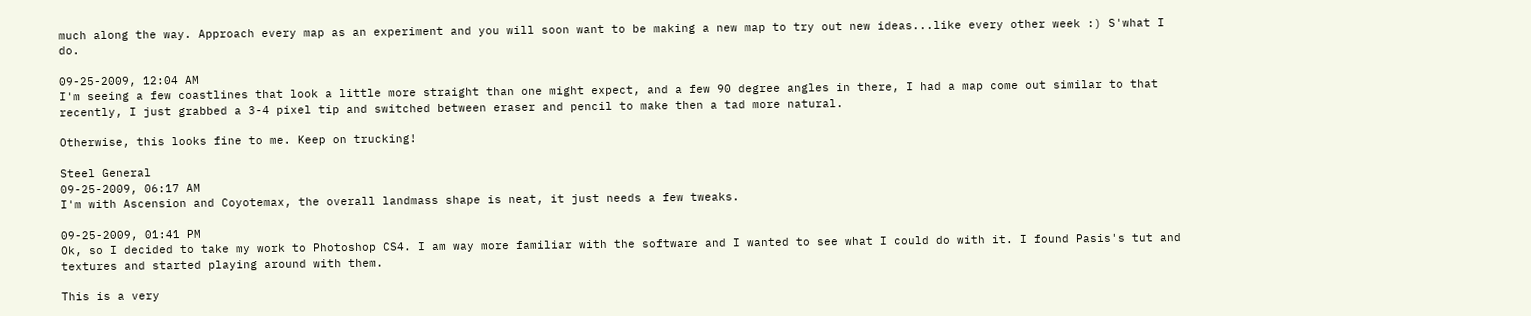much along the way. Approach every map as an experiment and you will soon want to be making a new map to try out new ideas...like every other week :) S'what I do.

09-25-2009, 12:04 AM
I'm seeing a few coastlines that look a little more straight than one might expect, and a few 90 degree angles in there, I had a map come out similar to that recently, I just grabbed a 3-4 pixel tip and switched between eraser and pencil to make then a tad more natural.

Otherwise, this looks fine to me. Keep on trucking!

Steel General
09-25-2009, 06:17 AM
I'm with Ascension and Coyotemax, the overall landmass shape is neat, it just needs a few tweaks.

09-25-2009, 01:41 PM
Ok, so I decided to take my work to Photoshop CS4. I am way more familiar with the software and I wanted to see what I could do with it. I found Pasis's tut and textures and started playing around with them.

This is a very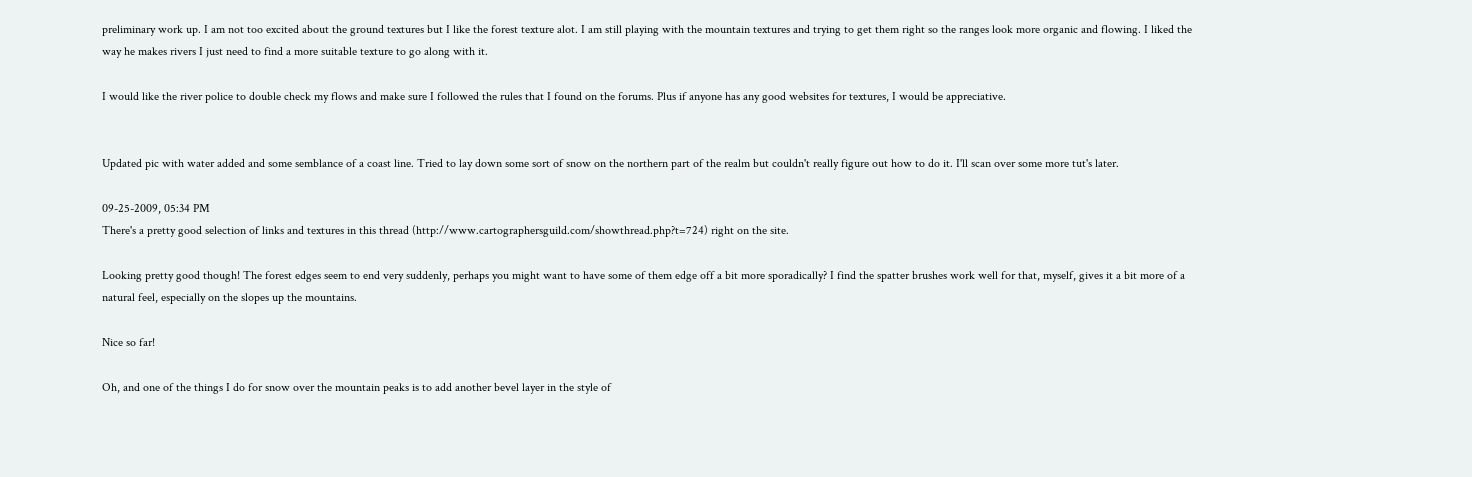preliminary work up. I am not too excited about the ground textures but I like the forest texture alot. I am still playing with the mountain textures and trying to get them right so the ranges look more organic and flowing. I liked the way he makes rivers I just need to find a more suitable texture to go along with it.

I would like the river police to double check my flows and make sure I followed the rules that I found on the forums. Plus if anyone has any good websites for textures, I would be appreciative.


Updated pic with water added and some semblance of a coast line. Tried to lay down some sort of snow on the northern part of the realm but couldn't really figure out how to do it. I'll scan over some more tut's later.

09-25-2009, 05:34 PM
There's a pretty good selection of links and textures in this thread (http://www.cartographersguild.com/showthread.php?t=724) right on the site.

Looking pretty good though! The forest edges seem to end very suddenly, perhaps you might want to have some of them edge off a bit more sporadically? I find the spatter brushes work well for that, myself, gives it a bit more of a natural feel, especially on the slopes up the mountains.

Nice so far!

Oh, and one of the things I do for snow over the mountain peaks is to add another bevel layer in the style of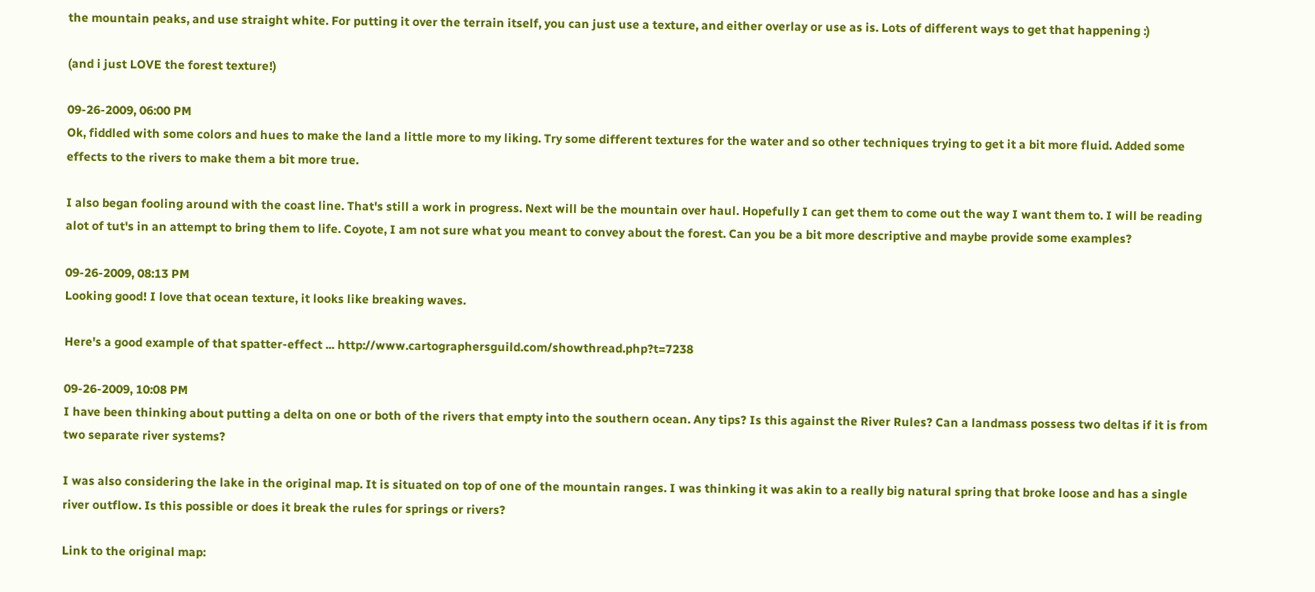the mountain peaks, and use straight white. For putting it over the terrain itself, you can just use a texture, and either overlay or use as is. Lots of different ways to get that happening :)

(and i just LOVE the forest texture!)

09-26-2009, 06:00 PM
Ok, fiddled with some colors and hues to make the land a little more to my liking. Try some different textures for the water and so other techniques trying to get it a bit more fluid. Added some effects to the rivers to make them a bit more true.

I also began fooling around with the coast line. That's still a work in progress. Next will be the mountain over haul. Hopefully I can get them to come out the way I want them to. I will be reading alot of tut's in an attempt to bring them to life. Coyote, I am not sure what you meant to convey about the forest. Can you be a bit more descriptive and maybe provide some examples?

09-26-2009, 08:13 PM
Looking good! I love that ocean texture, it looks like breaking waves.

Here's a good example of that spatter-effect ... http://www.cartographersguild.com/showthread.php?t=7238

09-26-2009, 10:08 PM
I have been thinking about putting a delta on one or both of the rivers that empty into the southern ocean. Any tips? Is this against the River Rules? Can a landmass possess two deltas if it is from two separate river systems?

I was also considering the lake in the original map. It is situated on top of one of the mountain ranges. I was thinking it was akin to a really big natural spring that broke loose and has a single river outflow. Is this possible or does it break the rules for springs or rivers?

Link to the original map: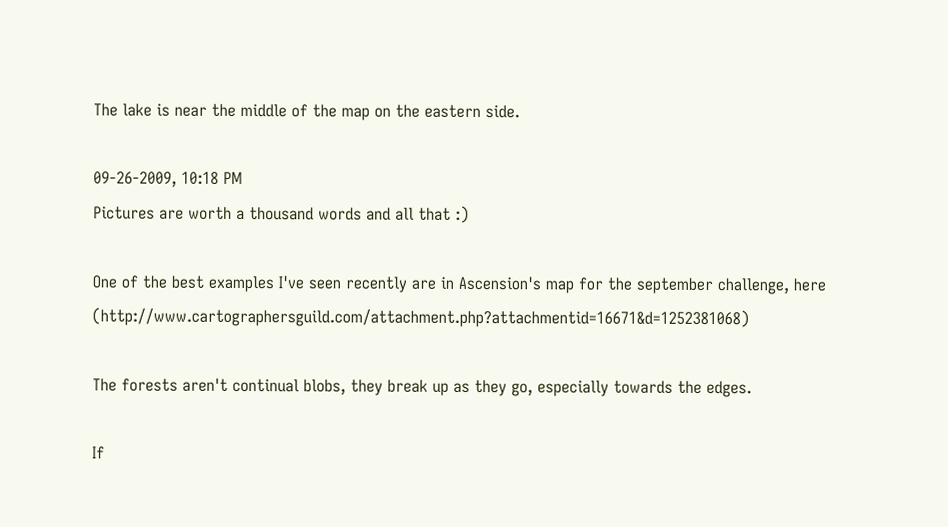The lake is near the middle of the map on the eastern side.

09-26-2009, 10:18 PM
Pictures are worth a thousand words and all that :)

One of the best examples I've seen recently are in Ascension's map for the september challenge, here (http://www.cartographersguild.com/attachment.php?attachmentid=16671&d=1252381068)

The forests aren't continual blobs, they break up as they go, especially towards the edges.

If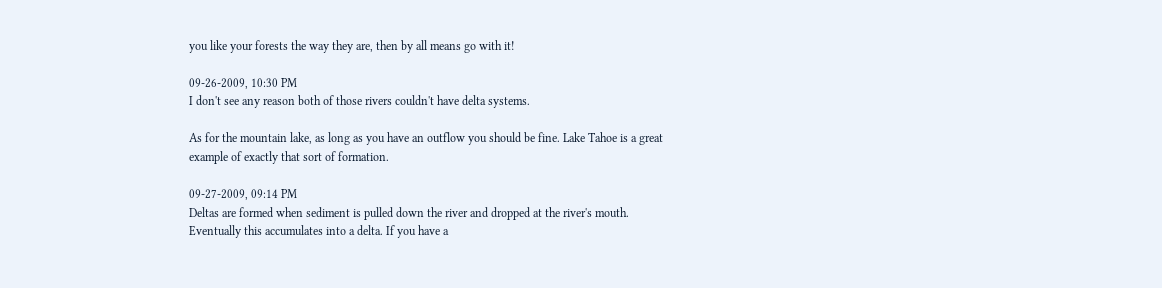you like your forests the way they are, then by all means go with it!

09-26-2009, 10:30 PM
I don't see any reason both of those rivers couldn't have delta systems.

As for the mountain lake, as long as you have an outflow you should be fine. Lake Tahoe is a great example of exactly that sort of formation.

09-27-2009, 09:14 PM
Deltas are formed when sediment is pulled down the river and dropped at the river's mouth. Eventually this accumulates into a delta. If you have a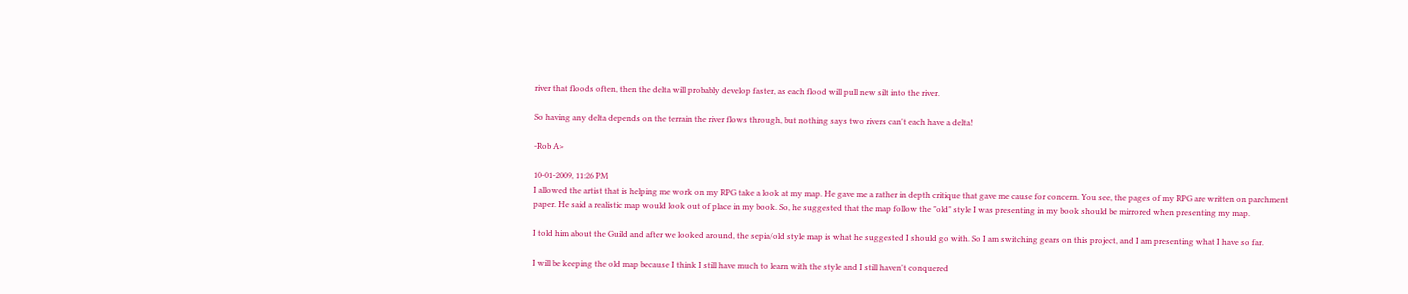river that floods often, then the delta will probably develop faster, as each flood will pull new silt into the river.

So having any delta depends on the terrain the river flows through, but nothing says two rivers can't each have a delta!

-Rob A>

10-01-2009, 11:26 PM
I allowed the artist that is helping me work on my RPG take a look at my map. He gave me a rather in depth critique that gave me cause for concern. You see, the pages of my RPG are written on parchment paper. He said a realistic map would look out of place in my book. So, he suggested that the map follow the "old" style I was presenting in my book should be mirrored when presenting my map.

I told him about the Guild and after we looked around, the sepia/old style map is what he suggested I should go with. So I am switching gears on this project, and I am presenting what I have so far.

I will be keeping the old map because I think I still have much to learn with the style and I still haven't conquered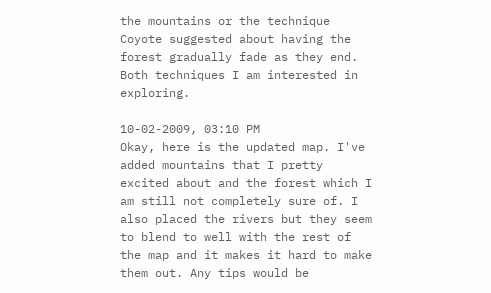the mountains or the technique Coyote suggested about having the forest gradually fade as they end. Both techniques I am interested in exploring.

10-02-2009, 03:10 PM
Okay, here is the updated map. I've added mountains that I pretty excited about and the forest which I am still not completely sure of. I also placed the rivers but they seem to blend to well with the rest of the map and it makes it hard to make them out. Any tips would be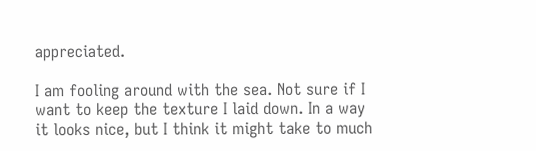appreciated.

I am fooling around with the sea. Not sure if I want to keep the texture I laid down. In a way it looks nice, but I think it might take to much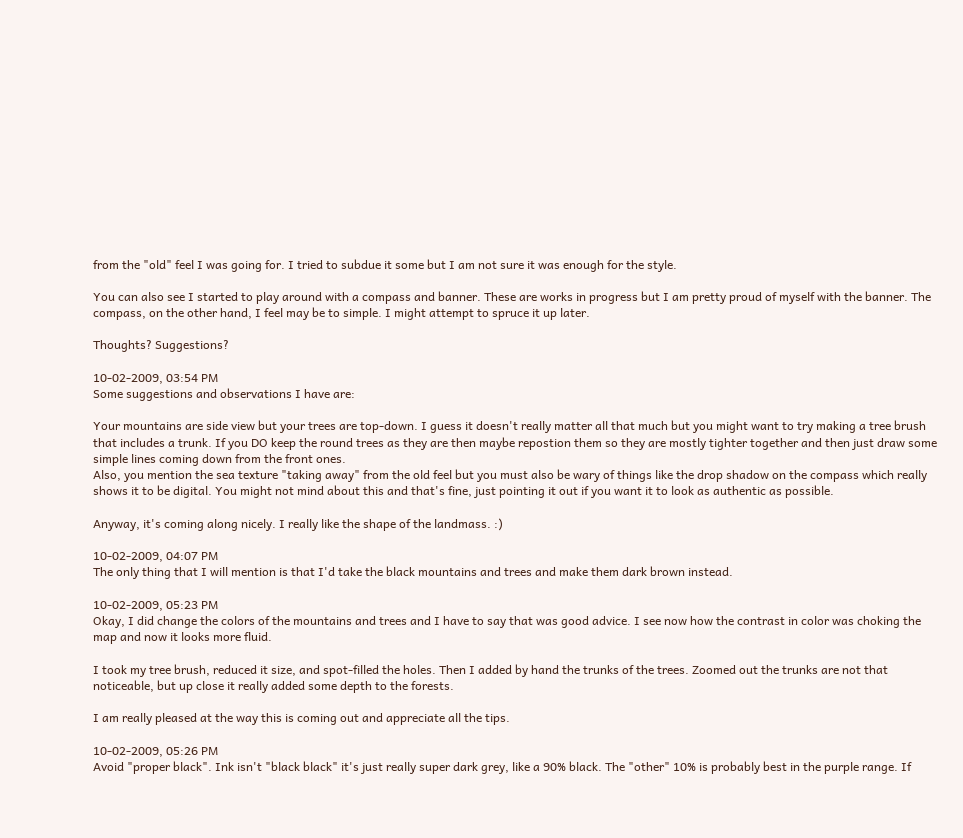from the "old" feel I was going for. I tried to subdue it some but I am not sure it was enough for the style.

You can also see I started to play around with a compass and banner. These are works in progress but I am pretty proud of myself with the banner. The compass, on the other hand, I feel may be to simple. I might attempt to spruce it up later.

Thoughts? Suggestions?

10-02-2009, 03:54 PM
Some suggestions and observations I have are:

Your mountains are side view but your trees are top-down. I guess it doesn't really matter all that much but you might want to try making a tree brush that includes a trunk. If you DO keep the round trees as they are then maybe repostion them so they are mostly tighter together and then just draw some simple lines coming down from the front ones.
Also, you mention the sea texture "taking away" from the old feel but you must also be wary of things like the drop shadow on the compass which really shows it to be digital. You might not mind about this and that's fine, just pointing it out if you want it to look as authentic as possible.

Anyway, it's coming along nicely. I really like the shape of the landmass. :)

10-02-2009, 04:07 PM
The only thing that I will mention is that I'd take the black mountains and trees and make them dark brown instead.

10-02-2009, 05:23 PM
Okay, I did change the colors of the mountains and trees and I have to say that was good advice. I see now how the contrast in color was choking the map and now it looks more fluid.

I took my tree brush, reduced it size, and spot-filled the holes. Then I added by hand the trunks of the trees. Zoomed out the trunks are not that noticeable, but up close it really added some depth to the forests.

I am really pleased at the way this is coming out and appreciate all the tips.

10-02-2009, 05:26 PM
Avoid "proper black". Ink isn't "black black" it's just really super dark grey, like a 90% black. The "other" 10% is probably best in the purple range. If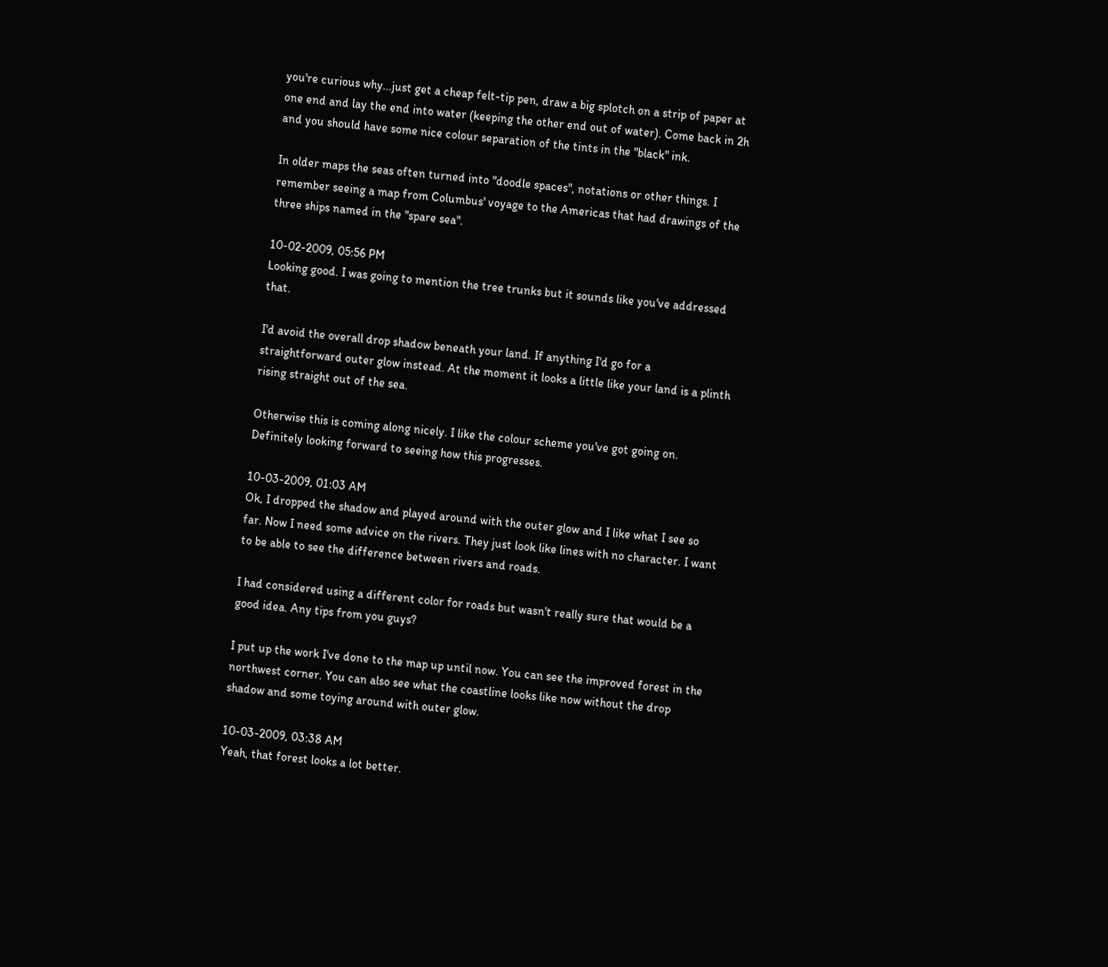you're curious why...just get a cheap felt-tip pen, draw a big splotch on a strip of paper at one end and lay the end into water (keeping the other end out of water). Come back in 2h and you should have some nice colour separation of the tints in the "black" ink.

In older maps the seas often turned into "doodle spaces", notations or other things. I remember seeing a map from Columbus' voyage to the Americas that had drawings of the three ships named in the "spare sea".

10-02-2009, 05:56 PM
Looking good. I was going to mention the tree trunks but it sounds like you've addressed that.

I'd avoid the overall drop shadow beneath your land. If anything I'd go for a straightforward outer glow instead. At the moment it looks a little like your land is a plinth rising straight out of the sea.

Otherwise this is coming along nicely. I like the colour scheme you've got going on. Definitely looking forward to seeing how this progresses.

10-03-2009, 01:03 AM
Ok, I dropped the shadow and played around with the outer glow and I like what I see so far. Now I need some advice on the rivers. They just look like lines with no character. I want to be able to see the difference between rivers and roads.

I had considered using a different color for roads but wasn't really sure that would be a good idea. Any tips from you guys?

I put up the work I've done to the map up until now. You can see the improved forest in the northwest corner. You can also see what the coastline looks like now without the drop shadow and some toying around with outer glow.

10-03-2009, 03:38 AM
Yeah, that forest looks a lot better.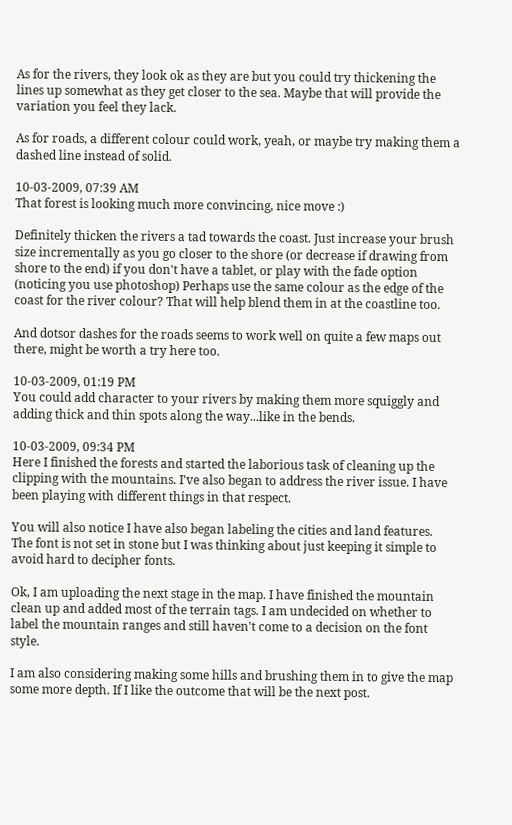As for the rivers, they look ok as they are but you could try thickening the lines up somewhat as they get closer to the sea. Maybe that will provide the variation you feel they lack.

As for roads, a different colour could work, yeah, or maybe try making them a dashed line instead of solid.

10-03-2009, 07:39 AM
That forest is looking much more convincing, nice move :)

Definitely thicken the rivers a tad towards the coast. Just increase your brush size incrementally as you go closer to the shore (or decrease if drawing from shore to the end) if you don't have a tablet, or play with the fade option (noticing you use photoshop) Perhaps use the same colour as the edge of the coast for the river colour? That will help blend them in at the coastline too.

And dotsor dashes for the roads seems to work well on quite a few maps out there, might be worth a try here too.

10-03-2009, 01:19 PM
You could add character to your rivers by making them more squiggly and adding thick and thin spots along the way...like in the bends.

10-03-2009, 09:34 PM
Here I finished the forests and started the laborious task of cleaning up the clipping with the mountains. I've also began to address the river issue. I have been playing with different things in that respect.

You will also notice I have also began labeling the cities and land features. The font is not set in stone but I was thinking about just keeping it simple to avoid hard to decipher fonts.

Ok, I am uploading the next stage in the map. I have finished the mountain clean up and added most of the terrain tags. I am undecided on whether to label the mountain ranges and still haven't come to a decision on the font style.

I am also considering making some hills and brushing them in to give the map some more depth. If I like the outcome that will be the next post.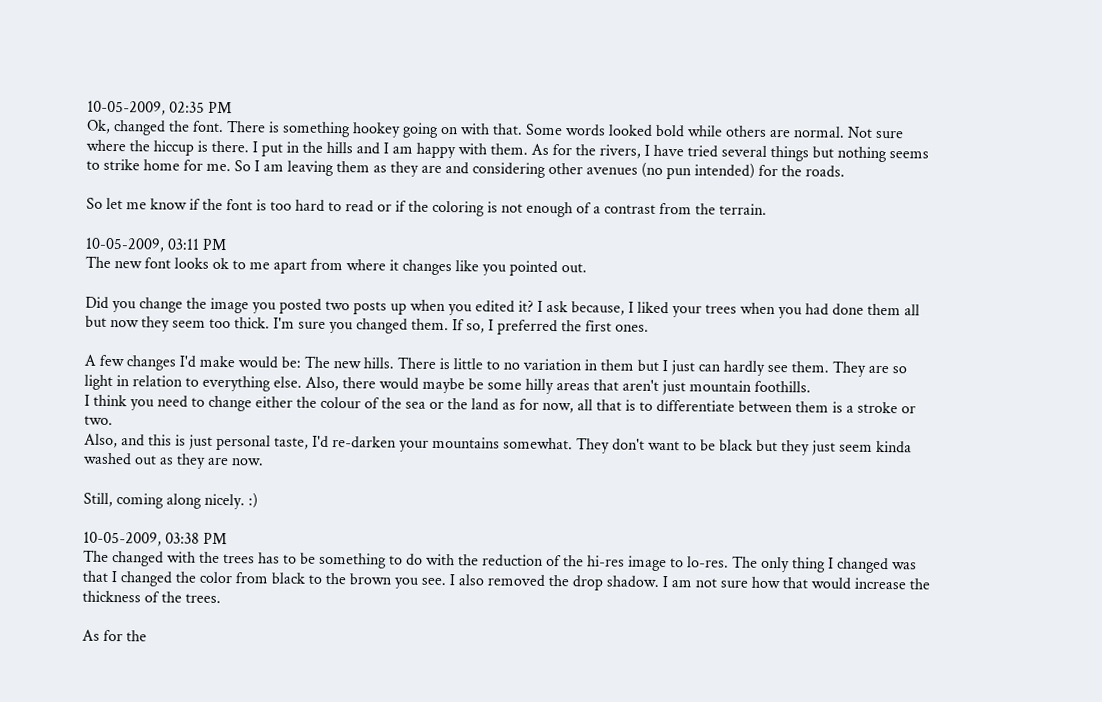10-05-2009, 02:35 PM
Ok, changed the font. There is something hookey going on with that. Some words looked bold while others are normal. Not sure where the hiccup is there. I put in the hills and I am happy with them. As for the rivers, I have tried several things but nothing seems to strike home for me. So I am leaving them as they are and considering other avenues (no pun intended) for the roads.

So let me know if the font is too hard to read or if the coloring is not enough of a contrast from the terrain.

10-05-2009, 03:11 PM
The new font looks ok to me apart from where it changes like you pointed out.

Did you change the image you posted two posts up when you edited it? I ask because, I liked your trees when you had done them all but now they seem too thick. I'm sure you changed them. If so, I preferred the first ones.

A few changes I'd make would be: The new hills. There is little to no variation in them but I just can hardly see them. They are so light in relation to everything else. Also, there would maybe be some hilly areas that aren't just mountain foothills.
I think you need to change either the colour of the sea or the land as for now, all that is to differentiate between them is a stroke or two.
Also, and this is just personal taste, I'd re-darken your mountains somewhat. They don't want to be black but they just seem kinda washed out as they are now.

Still, coming along nicely. :)

10-05-2009, 03:38 PM
The changed with the trees has to be something to do with the reduction of the hi-res image to lo-res. The only thing I changed was that I changed the color from black to the brown you see. I also removed the drop shadow. I am not sure how that would increase the thickness of the trees.

As for the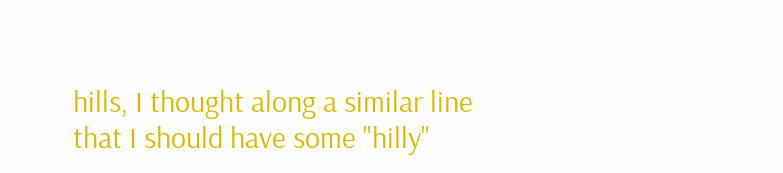hills, I thought along a similar line that I should have some "hilly"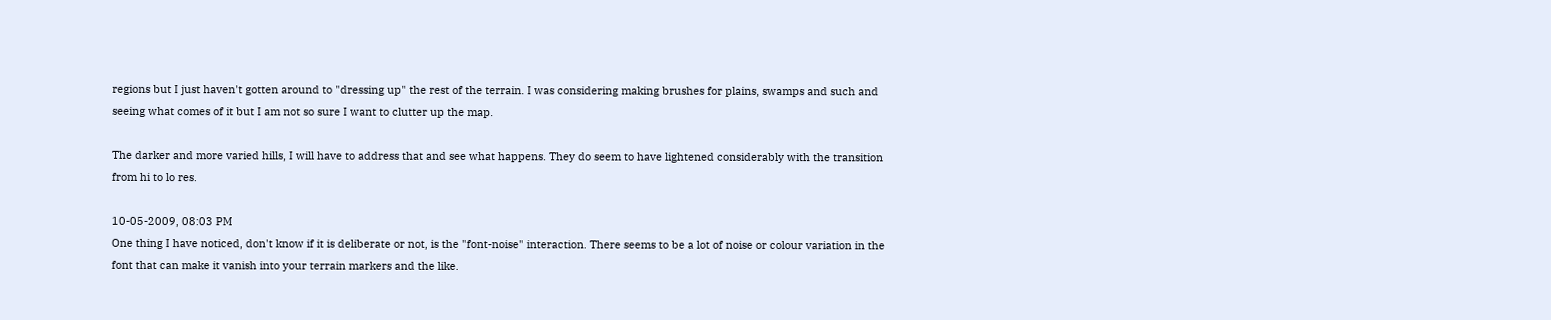regions but I just haven't gotten around to "dressing up" the rest of the terrain. I was considering making brushes for plains, swamps and such and seeing what comes of it but I am not so sure I want to clutter up the map.

The darker and more varied hills, I will have to address that and see what happens. They do seem to have lightened considerably with the transition from hi to lo res.

10-05-2009, 08:03 PM
One thing I have noticed, don't know if it is deliberate or not, is the "font-noise" interaction. There seems to be a lot of noise or colour variation in the font that can make it vanish into your terrain markers and the like.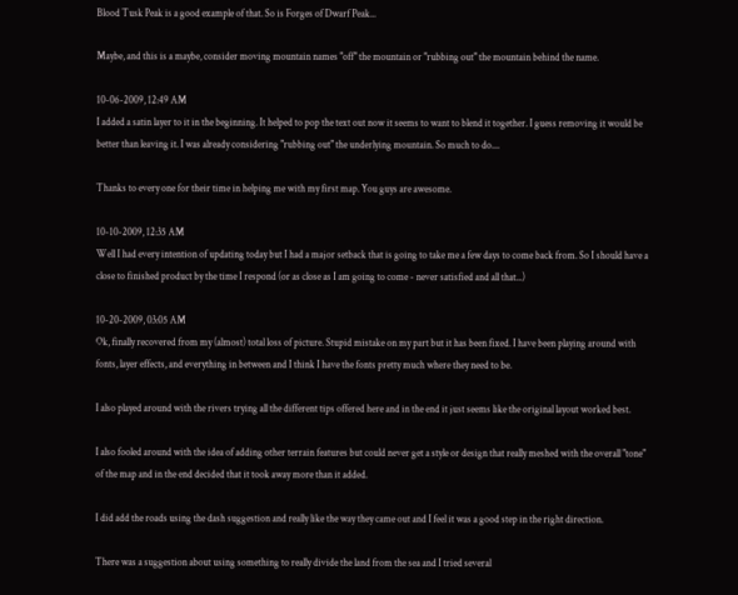Blood Tusk Peak is a good example of that. So is Forges of Dwarf Peak...

Maybe, and this is a maybe, consider moving mountain names "off" the mountain or "rubbing out" the mountain behind the name.

10-06-2009, 12:49 AM
I added a satin layer to it in the beginning. It helped to pop the text out now it seems to want to blend it together. I guess removing it would be better than leaving it. I was already considering "rubbing out" the underlying mountain. So much to do....

Thanks to every one for their time in helping me with my first map. You guys are awesome.

10-10-2009, 12:35 AM
Well I had every intention of updating today but I had a major setback that is going to take me a few days to come back from. So I should have a close to finished product by the time I respond (or as close as I am going to come - never satisfied and all that...)

10-20-2009, 03:05 AM
Ok, finally recovered from my (almost) total loss of picture. Stupid mistake on my part but it has been fixed. I have been playing around with fonts, layer effects, and everything in between and I think I have the fonts pretty much where they need to be.

I also played around with the rivers trying all the different tips offered here and in the end it just seems like the original layout worked best.

I also fooled around with the idea of adding other terrain features but could never get a style or design that really meshed with the overall "tone" of the map and in the end decided that it took away more than it added.

I did add the roads using the dash suggestion and really like the way they came out and I feel it was a good step in the right direction.

There was a suggestion about using something to really divide the land from the sea and I tried several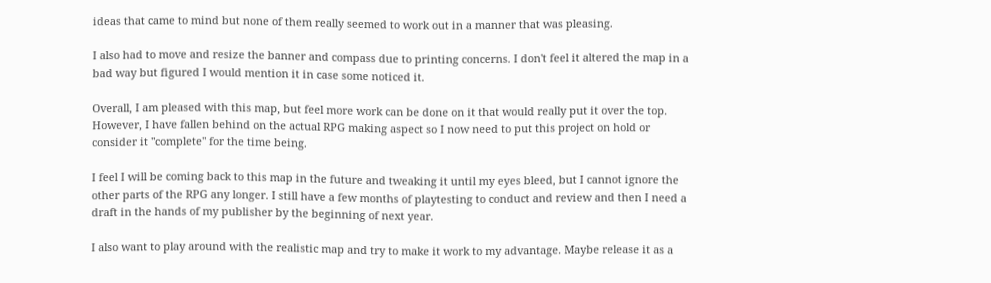ideas that came to mind but none of them really seemed to work out in a manner that was pleasing.

I also had to move and resize the banner and compass due to printing concerns. I don't feel it altered the map in a bad way but figured I would mention it in case some noticed it.

Overall, I am pleased with this map, but feel more work can be done on it that would really put it over the top. However, I have fallen behind on the actual RPG making aspect so I now need to put this project on hold or consider it "complete" for the time being.

I feel I will be coming back to this map in the future and tweaking it until my eyes bleed, but I cannot ignore the other parts of the RPG any longer. I still have a few months of playtesting to conduct and review and then I need a draft in the hands of my publisher by the beginning of next year.

I also want to play around with the realistic map and try to make it work to my advantage. Maybe release it as a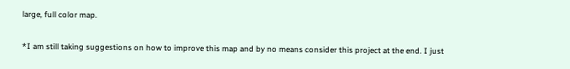large, full color map.

*I am still taking suggestions on how to improve this map and by no means consider this project at the end. I just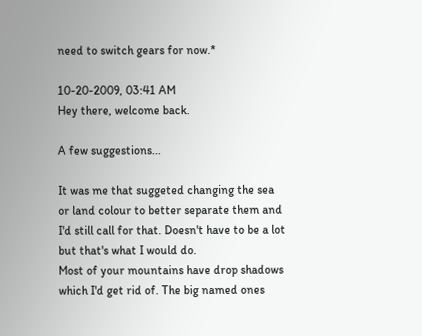need to switch gears for now.*

10-20-2009, 03:41 AM
Hey there, welcome back.

A few suggestions...

It was me that suggeted changing the sea or land colour to better separate them and I'd still call for that. Doesn't have to be a lot but that's what I would do.
Most of your mountains have drop shadows which I'd get rid of. The big named ones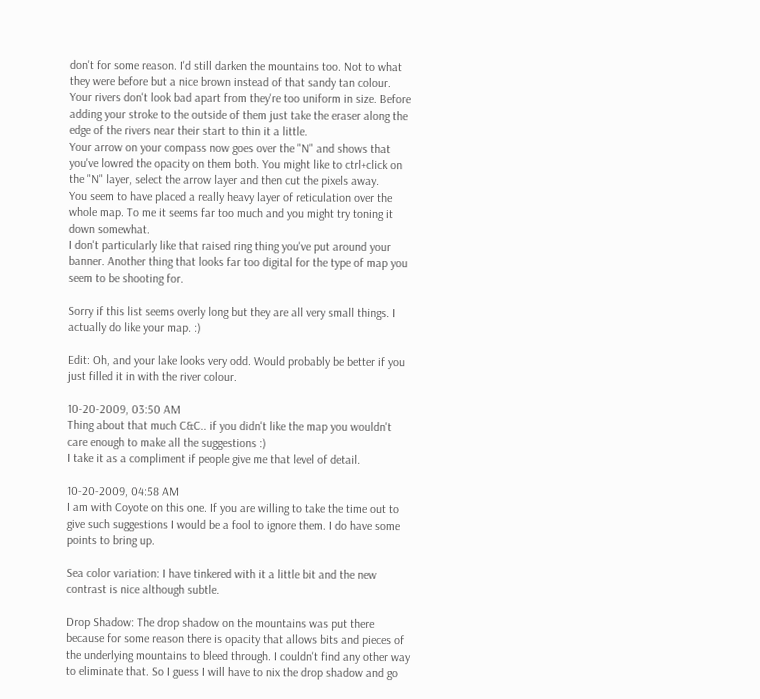don't for some reason. I'd still darken the mountains too. Not to what they were before but a nice brown instead of that sandy tan colour.
Your rivers don't look bad apart from they're too uniform in size. Before adding your stroke to the outside of them just take the eraser along the edge of the rivers near their start to thin it a little.
Your arrow on your compass now goes over the "N" and shows that you've lowred the opacity on them both. You might like to ctrl+click on the "N" layer, select the arrow layer and then cut the pixels away.
You seem to have placed a really heavy layer of reticulation over the whole map. To me it seems far too much and you might try toning it down somewhat.
I don't particularly like that raised ring thing you've put around your banner. Another thing that looks far too digital for the type of map you seem to be shooting for.

Sorry if this list seems overly long but they are all very small things. I actually do like your map. :)

Edit: Oh, and your lake looks very odd. Would probably be better if you just filled it in with the river colour.

10-20-2009, 03:50 AM
Thing about that much C&C.. if you didn't like the map you wouldn't care enough to make all the suggestions :)
I take it as a compliment if people give me that level of detail.

10-20-2009, 04:58 AM
I am with Coyote on this one. If you are willing to take the time out to give such suggestions I would be a fool to ignore them. I do have some points to bring up.

Sea color variation: I have tinkered with it a little bit and the new contrast is nice although subtle.

Drop Shadow: The drop shadow on the mountains was put there because for some reason there is opacity that allows bits and pieces of the underlying mountains to bleed through. I couldn't find any other way to eliminate that. So I guess I will have to nix the drop shadow and go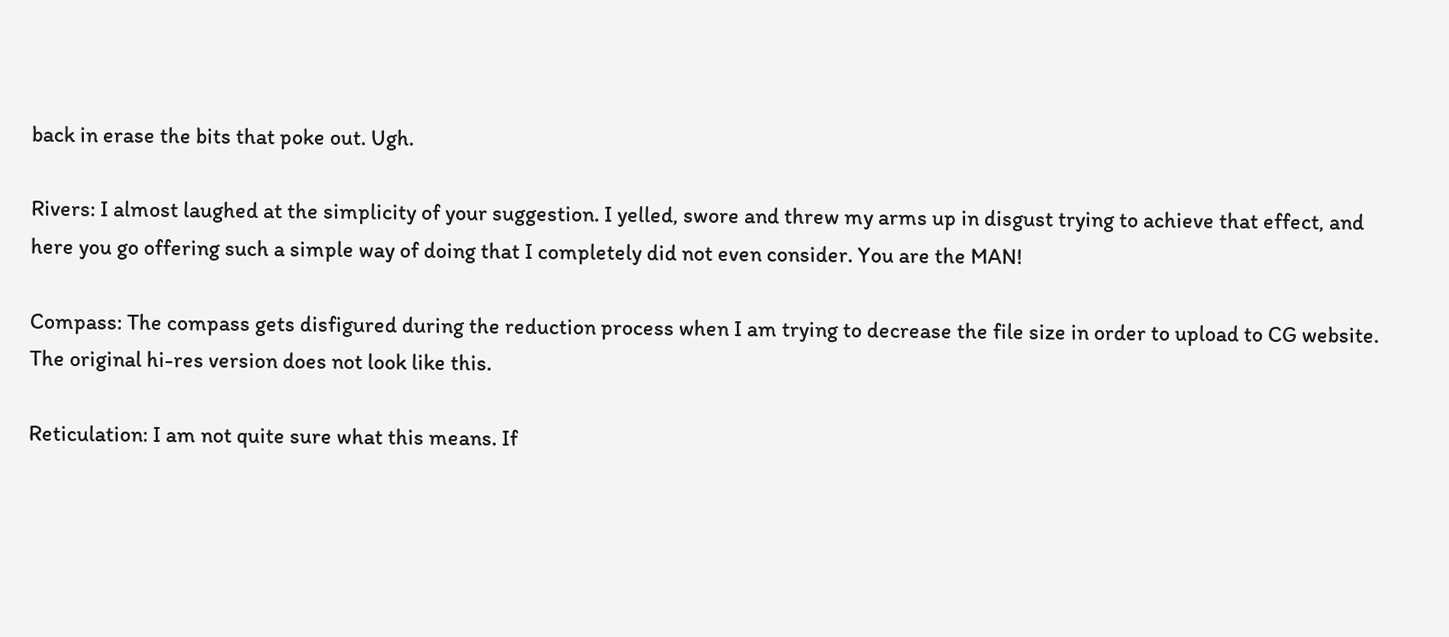back in erase the bits that poke out. Ugh.

Rivers: I almost laughed at the simplicity of your suggestion. I yelled, swore and threw my arms up in disgust trying to achieve that effect, and here you go offering such a simple way of doing that I completely did not even consider. You are the MAN!

Compass: The compass gets disfigured during the reduction process when I am trying to decrease the file size in order to upload to CG website. The original hi-res version does not look like this.

Reticulation: I am not quite sure what this means. If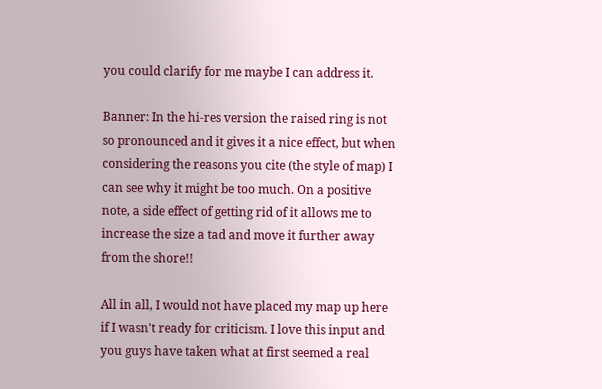you could clarify for me maybe I can address it.

Banner: In the hi-res version the raised ring is not so pronounced and it gives it a nice effect, but when considering the reasons you cite (the style of map) I can see why it might be too much. On a positive note, a side effect of getting rid of it allows me to increase the size a tad and move it further away from the shore!!

All in all, I would not have placed my map up here if I wasn't ready for criticism. I love this input and you guys have taken what at first seemed a real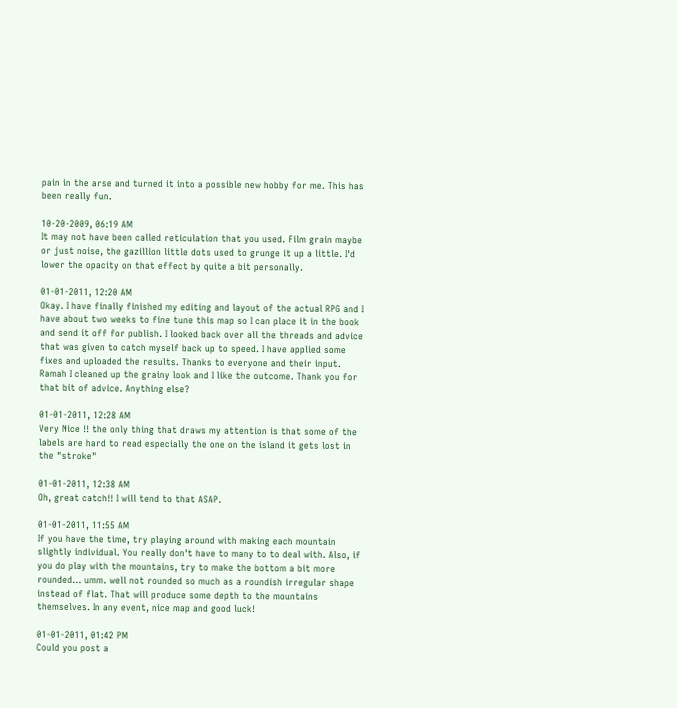pain in the arse and turned it into a possible new hobby for me. This has been really fun.

10-20-2009, 06:19 AM
It may not have been called reticulation that you used. Film grain maybe or just noise, the gazillion little dots used to grunge it up a little. I'd lower the opacity on that effect by quite a bit personally.

01-01-2011, 12:20 AM
Okay. I have finally finished my editing and layout of the actual RPG and I have about two weeks to fine tune this map so I can place it in the book and send it off for publish. I looked back over all the threads and advice that was given to catch myself back up to speed. I have applied some fixes and uploaded the results. Thanks to everyone and their input. Ramah I cleaned up the grainy look and I like the outcome. Thank you for that bit of advice. Anything else?

01-01-2011, 12:28 AM
Very Nice !! the only thing that draws my attention is that some of the labels are hard to read especially the one on the island it gets lost in the "stroke"

01-01-2011, 12:38 AM
Oh, great catch!! I will tend to that ASAP.

01-01-2011, 11:55 AM
If you have the time, try playing around with making each mountain slightly individual. You really don't have to many to to deal with. Also, if you do play with the mountains, try to make the bottom a bit more rounded... umm. well not rounded so much as a roundish irregular shape instead of flat. That will produce some depth to the mountains themselves. In any event, nice map and good luck!

01-01-2011, 01:42 PM
Could you post a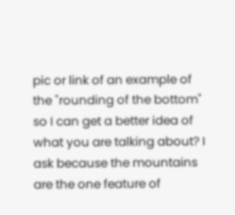pic or link of an example of the "rounding of the bottom" so I can get a better idea of what you are talking about? I ask because the mountains are the one feature of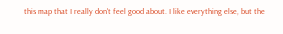this map that I really don't feel good about. I like everything else, but the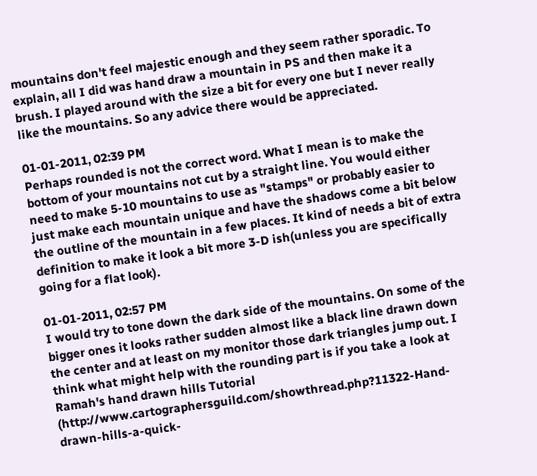mountains don't feel majestic enough and they seem rather sporadic. To explain, all I did was hand draw a mountain in PS and then make it a brush. I played around with the size a bit for every one but I never really like the mountains. So any advice there would be appreciated.

01-01-2011, 02:39 PM
Perhaps rounded is not the correct word. What I mean is to make the bottom of your mountains not cut by a straight line. You would either need to make 5-10 mountains to use as "stamps" or probably easier to just make each mountain unique and have the shadows come a bit below the outline of the mountain in a few places. It kind of needs a bit of extra definition to make it look a bit more 3-D ish(unless you are specifically going for a flat look).

01-01-2011, 02:57 PM
I would try to tone down the dark side of the mountains. On some of the bigger ones it looks rather sudden almost like a black line drawn down the center and at least on my monitor those dark triangles jump out. I think what might help with the rounding part is if you take a look at Ramah's hand drawn hills Tutorial (http://www.cartographersguild.com/showthread.php?11322-Hand-drawn-hills-a-quick-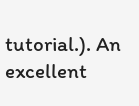tutorial.). An excellent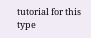tutorial for this type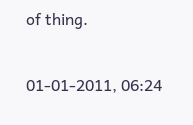of thing.

01-01-2011, 06:24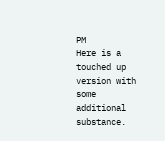PM
Here is a touched up version with some additional substance.